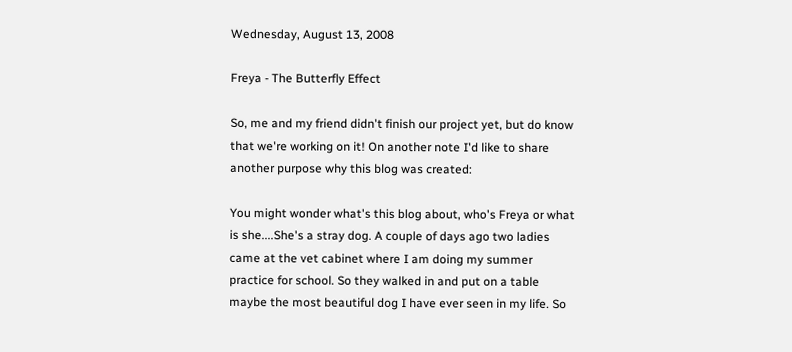Wednesday, August 13, 2008

Freya - The Butterfly Effect

So, me and my friend didn't finish our project yet, but do know that we're working on it! On another note I'd like to share another purpose why this blog was created:

You might wonder what's this blog about, who's Freya or what is she....She's a stray dog. A couple of days ago two ladies came at the vet cabinet where I am doing my summer practice for school. So they walked in and put on a table maybe the most beautiful dog I have ever seen in my life. So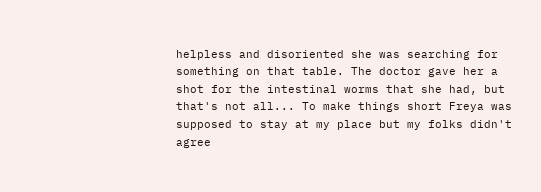helpless and disoriented she was searching for something on that table. The doctor gave her a shot for the intestinal worms that she had, but that's not all... To make things short Freya was supposed to stay at my place but my folks didn't agree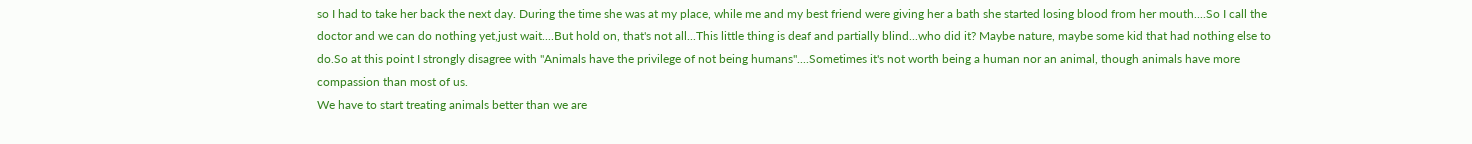so I had to take her back the next day. During the time she was at my place, while me and my best friend were giving her a bath she started losing blood from her mouth....So I call the doctor and we can do nothing yet,just wait....But hold on, that's not all...This little thing is deaf and partially blind...who did it? Maybe nature, maybe some kid that had nothing else to do.So at this point I strongly disagree with "Animals have the privilege of not being humans"....Sometimes it's not worth being a human nor an animal, though animals have more compassion than most of us.
We have to start treating animals better than we are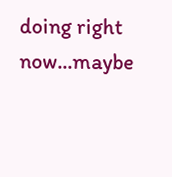doing right now...maybe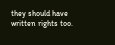they should have written rights too.